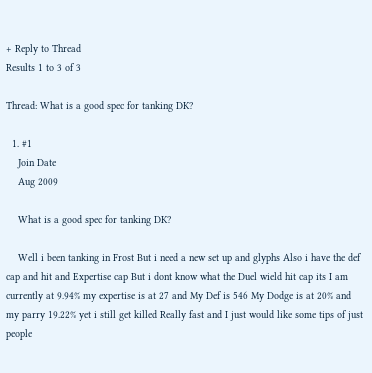+ Reply to Thread
Results 1 to 3 of 3

Thread: What is a good spec for tanking DK?

  1. #1
    Join Date
    Aug 2009

    What is a good spec for tanking DK?

    Well i been tanking in Frost But i need a new set up and glyphs Also i have the def cap and hit and Expertise cap But i dont know what the Duel wield hit cap its I am currently at 9.94% my expertise is at 27 and My Def is 546 My Dodge is at 20% and my parry 19.22% yet i still get killed Really fast and I just would like some tips of just people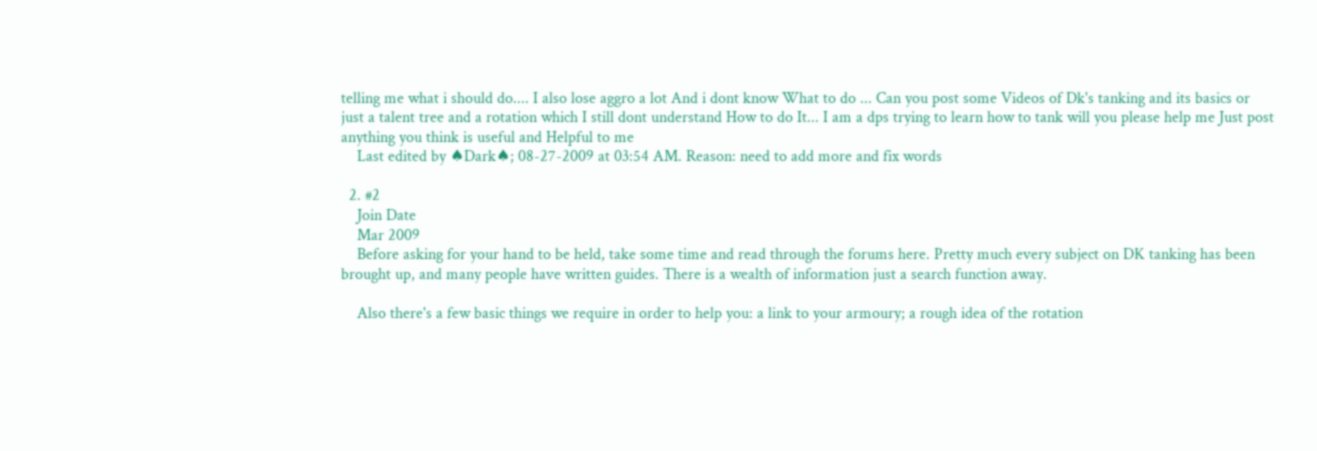telling me what i should do.... I also lose aggro a lot And i dont know What to do ... Can you post some Videos of Dk's tanking and its basics or just a talent tree and a rotation which I still dont understand How to do It... I am a dps trying to learn how to tank will you please help me Just post anything you think is useful and Helpful to me
    Last edited by ♠Dark♠; 08-27-2009 at 03:54 AM. Reason: need to add more and fix words

  2. #2
    Join Date
    Mar 2009
    Before asking for your hand to be held, take some time and read through the forums here. Pretty much every subject on DK tanking has been brought up, and many people have written guides. There is a wealth of information just a search function away.

    Also there's a few basic things we require in order to help you: a link to your armoury; a rough idea of the rotation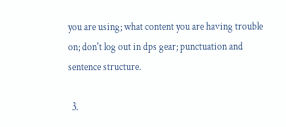you are using; what content you are having trouble on; don't log out in dps gear; punctuation and sentence structure.

  3.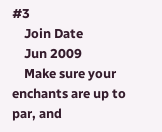#3
    Join Date
    Jun 2009
    Make sure your enchants are up to par, and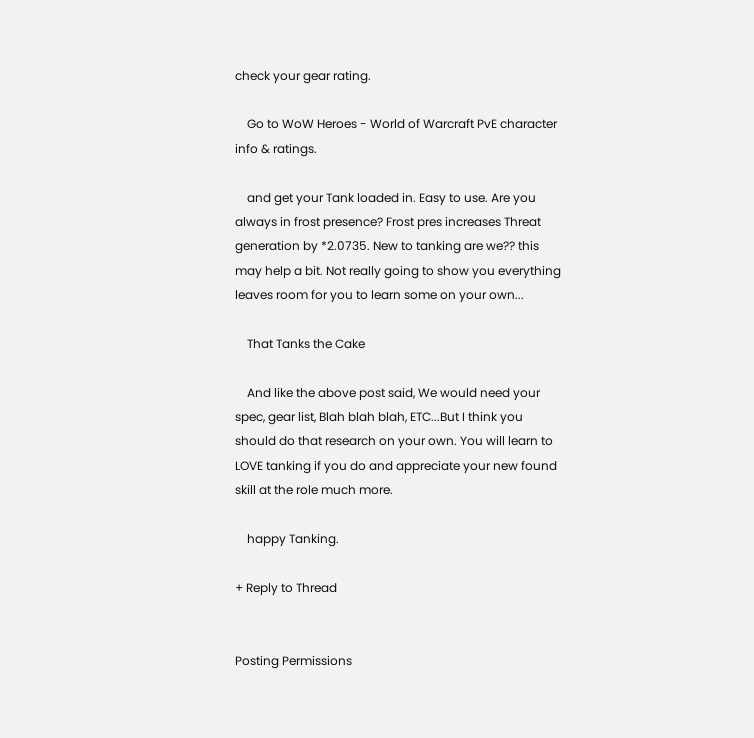check your gear rating.

    Go to WoW Heroes - World of Warcraft PvE character info & ratings.

    and get your Tank loaded in. Easy to use. Are you always in frost presence? Frost pres increases Threat generation by *2.0735. New to tanking are we?? this may help a bit. Not really going to show you everything leaves room for you to learn some on your own...

    That Tanks the Cake

    And like the above post said, We would need your spec, gear list, Blah blah blah, ETC...But I think you should do that research on your own. You will learn to LOVE tanking if you do and appreciate your new found skill at the role much more.

    happy Tanking.

+ Reply to Thread


Posting Permissions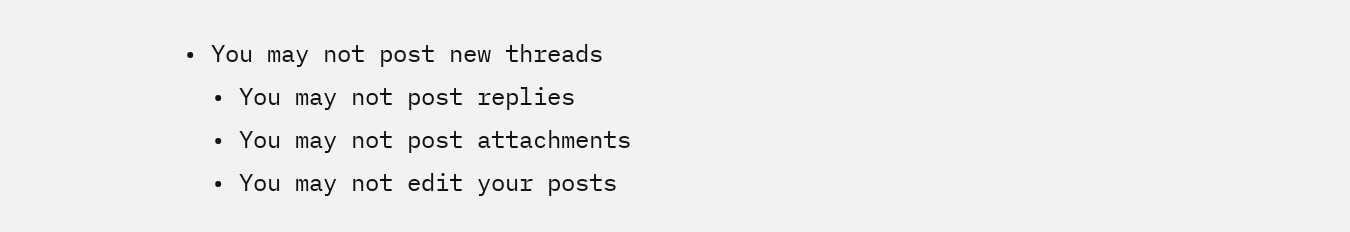• You may not post new threads
  • You may not post replies
  • You may not post attachments
  • You may not edit your posts